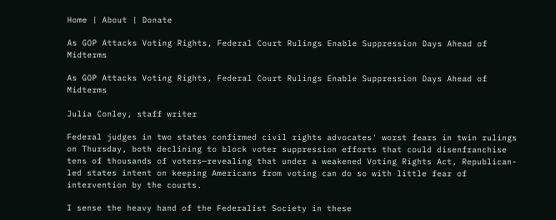Home | About | Donate

As GOP Attacks Voting Rights, Federal Court Rulings Enable Suppression Days Ahead of Midterms

As GOP Attacks Voting Rights, Federal Court Rulings Enable Suppression Days Ahead of Midterms

Julia Conley, staff writer

Federal judges in two states confirmed civil rights advocates' worst fears in twin rulings on Thursday, both declining to block voter suppression efforts that could disenfranchise tens of thousands of voters—revealing that under a weakened Voting Rights Act, Republican-led states intent on keeping Americans from voting can do so with little fear of intervention by the courts.

I sense the heavy hand of the Federalist Society in these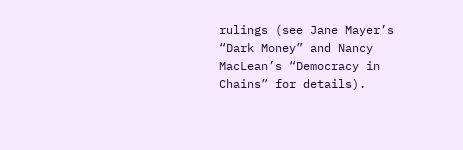rulings (see Jane Mayer’s “Dark Money” and Nancy MacLean’s “Democracy in Chains” for details).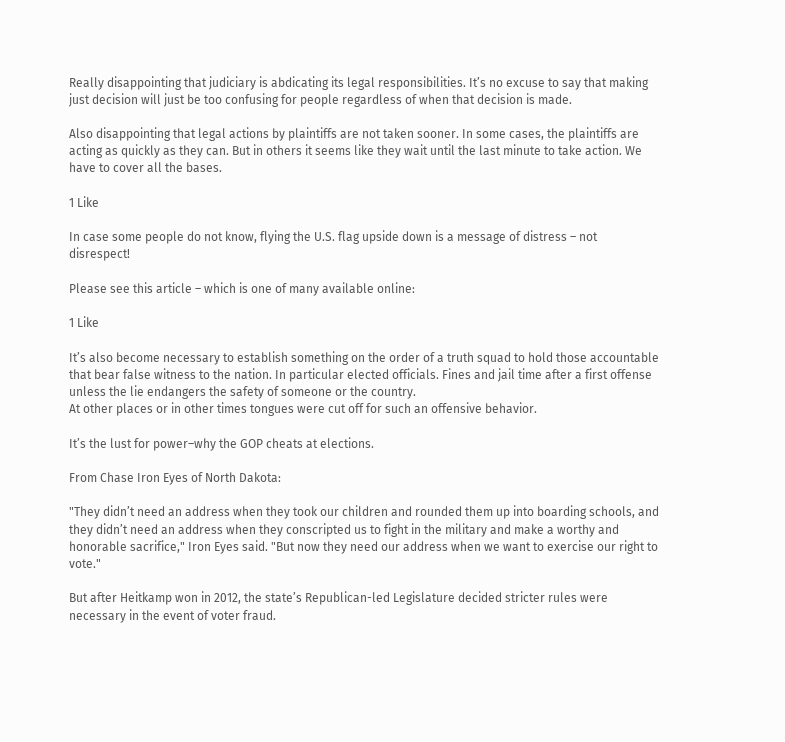Really disappointing that judiciary is abdicating its legal responsibilities. It’s no excuse to say that making just decision will just be too confusing for people regardless of when that decision is made.

Also disappointing that legal actions by plaintiffs are not taken sooner. In some cases, the plaintiffs are acting as quickly as they can. But in others it seems like they wait until the last minute to take action. We have to cover all the bases.

1 Like

In case some people do not know, flying the U.S. flag upside down is a message of distress – not disrespect!

Please see this article – which is one of many available online:

1 Like

It’s also become necessary to establish something on the order of a truth squad to hold those accountable that bear false witness to the nation. In particular elected officials. Fines and jail time after a first offense unless the lie endangers the safety of someone or the country.
At other places or in other times tongues were cut off for such an offensive behavior.

It’s the lust for power–why the GOP cheats at elections.

From Chase Iron Eyes of North Dakota:

"They didn’t need an address when they took our children and rounded them up into boarding schools, and they didn’t need an address when they conscripted us to fight in the military and make a worthy and honorable sacrifice," Iron Eyes said. "But now they need our address when we want to exercise our right to vote."

But after Heitkamp won in 2012, the state’s Republican-led Legislature decided stricter rules were necessary in the event of voter fraud.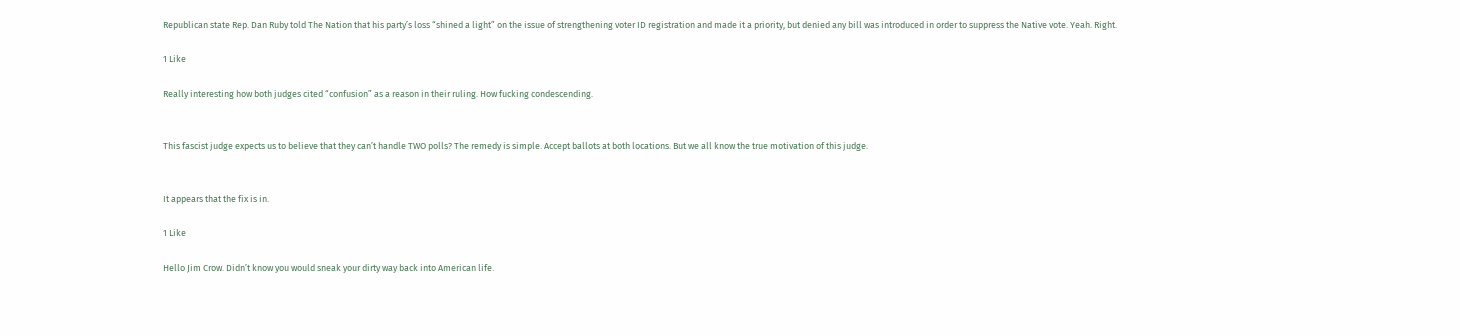Republican state Rep. Dan Ruby told The Nation that his party’s loss “shined a light” on the issue of strengthening voter ID registration and made it a priority, but denied any bill was introduced in order to suppress the Native vote. Yeah. Right.

1 Like

Really interesting how both judges cited “confusion” as a reason in their ruling. How fucking condescending.


This fascist judge expects us to believe that they can’t handle TWO polls? The remedy is simple. Accept ballots at both locations. But we all know the true motivation of this judge.


It appears that the fix is in.

1 Like

Hello Jim Crow. Didn’t know you would sneak your dirty way back into American life.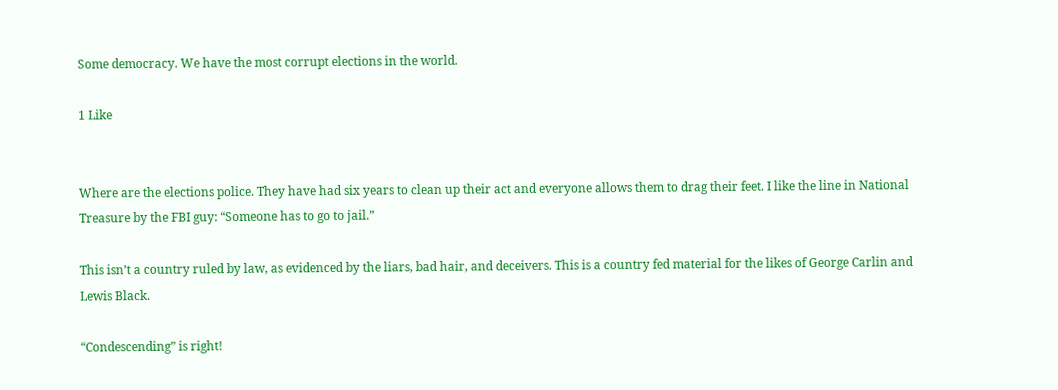Some democracy. We have the most corrupt elections in the world.

1 Like


Where are the elections police. They have had six years to clean up their act and everyone allows them to drag their feet. I like the line in National Treasure by the FBI guy: “Someone has to go to jail.”

This isn’t a country ruled by law, as evidenced by the liars, bad hair, and deceivers. This is a country fed material for the likes of George Carlin and Lewis Black.

“Condescending” is right!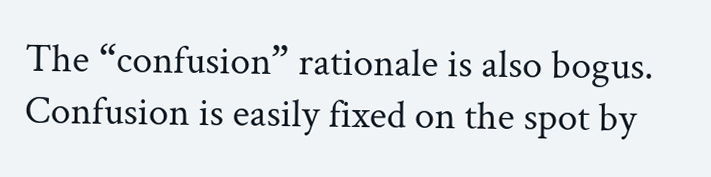The “confusion” rationale is also bogus. Confusion is easily fixed on the spot by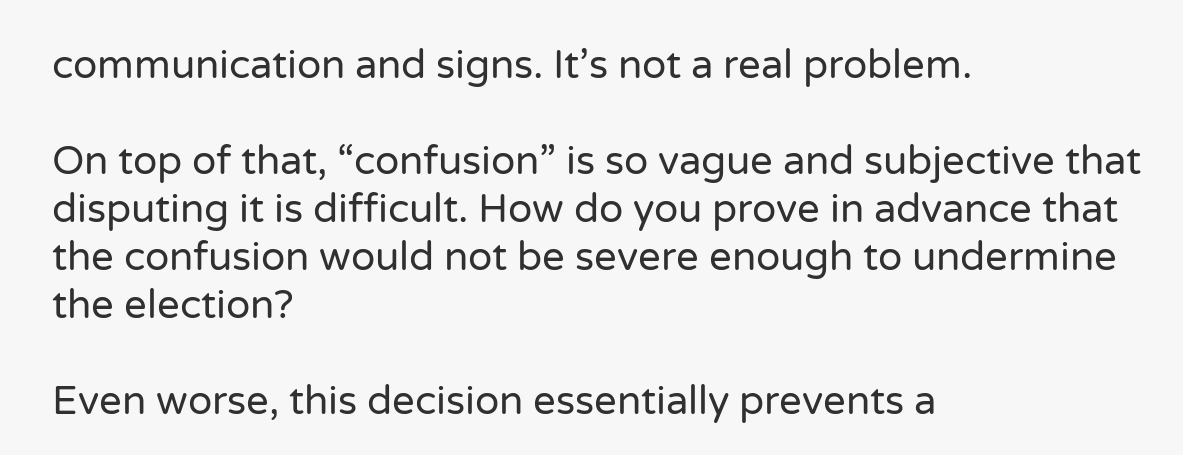communication and signs. It’s not a real problem.

On top of that, “confusion” is so vague and subjective that disputing it is difficult. How do you prove in advance that the confusion would not be severe enough to undermine the election?

Even worse, this decision essentially prevents a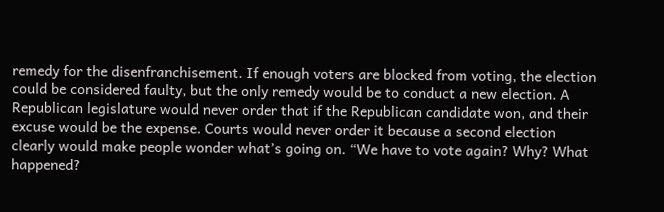remedy for the disenfranchisement. If enough voters are blocked from voting, the election could be considered faulty, but the only remedy would be to conduct a new election. A Republican legislature would never order that if the Republican candidate won, and their excuse would be the expense. Courts would never order it because a second election clearly would make people wonder what’s going on. “We have to vote again? Why? What happened?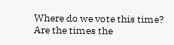Where do we vote this time? Are the times the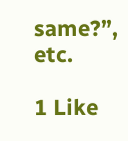same?”, etc.

1 Like